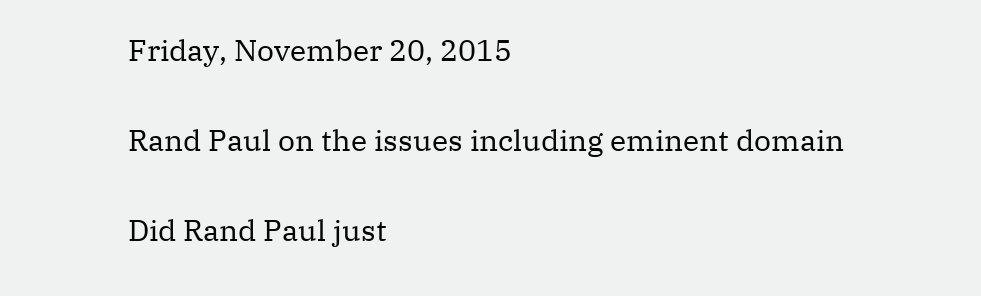Friday, November 20, 2015

Rand Paul on the issues including eminent domain

Did Rand Paul just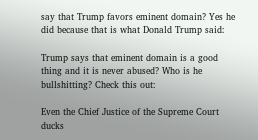say that Trump favors eminent domain? Yes he did because that is what Donald Trump said:

Trump says that eminent domain is a good thing and it is never abused? Who is he bullshitting? Check this out:

Even the Chief Justice of the Supreme Court ducks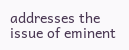addresses the issue of eminent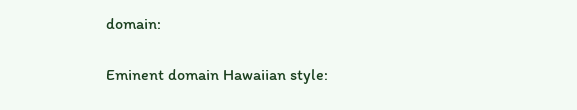domain:

Eminent domain Hawaiian style: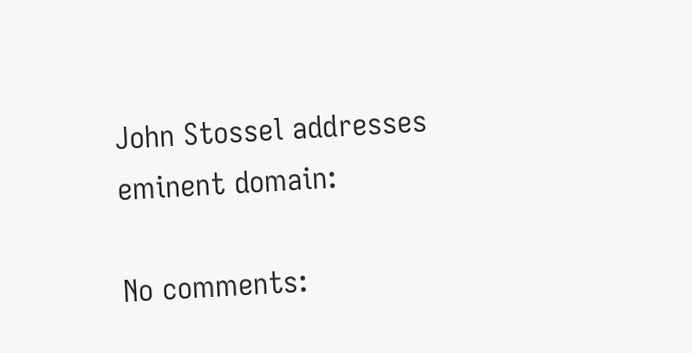John Stossel addresses eminent domain:

No comments: